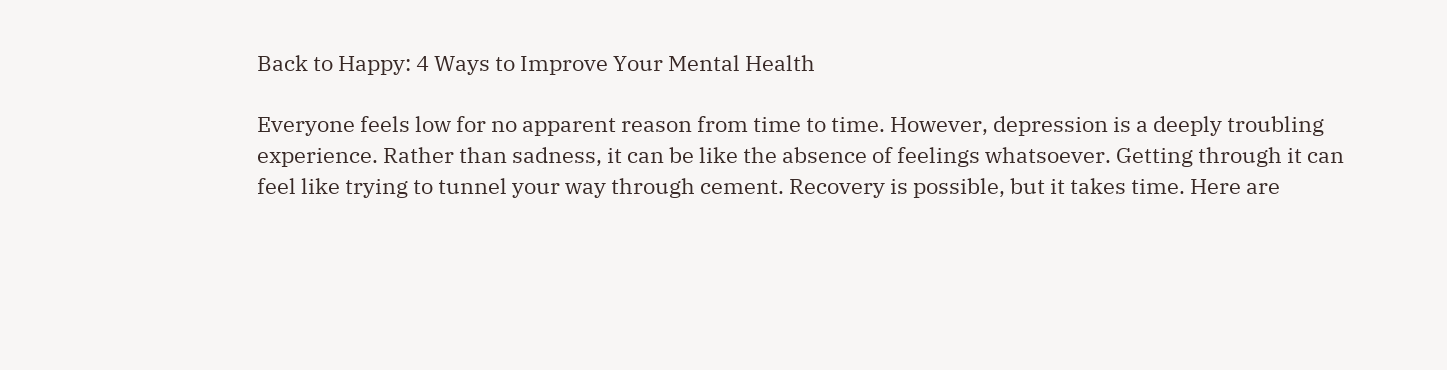Back to Happy: 4 Ways to Improve Your Mental Health

Everyone feels low for no apparent reason from time to time. However, depression is a deeply troubling experience. Rather than sadness, it can be like the absence of feelings whatsoever. Getting through it can feel like trying to tunnel your way through cement. Recovery is possible, but it takes time. Here are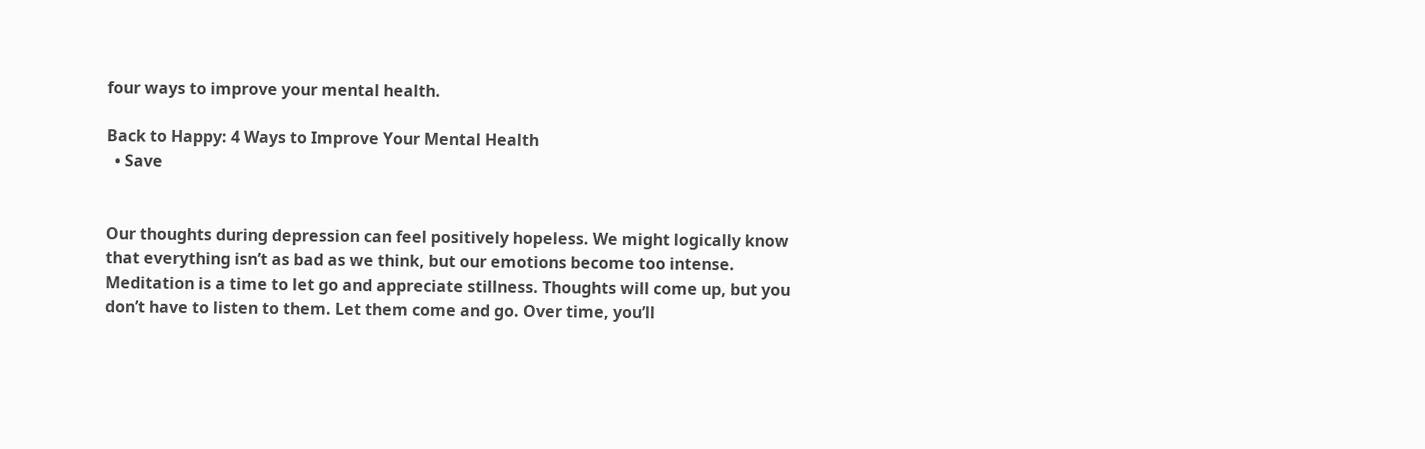four ways to improve your mental health.

Back to Happy: 4 Ways to Improve Your Mental Health
  • Save


Our thoughts during depression can feel positively hopeless. We might logically know that everything isn’t as bad as we think, but our emotions become too intense. Meditation is a time to let go and appreciate stillness. Thoughts will come up, but you don’t have to listen to them. Let them come and go. Over time, you’ll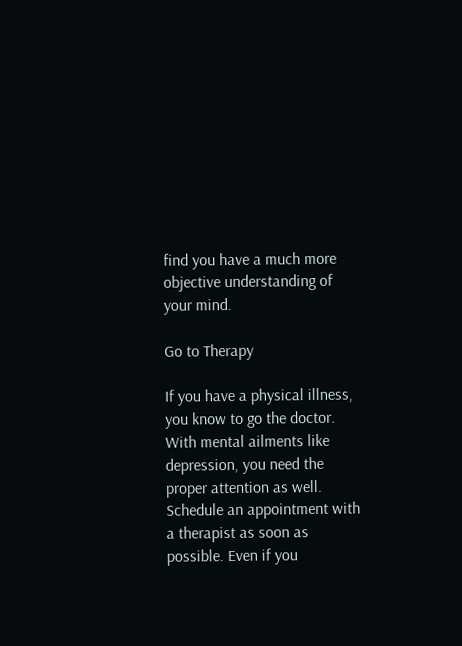find you have a much more objective understanding of your mind.

Go to Therapy

If you have a physical illness, you know to go the doctor. With mental ailments like depression, you need the proper attention as well. Schedule an appointment with a therapist as soon as possible. Even if you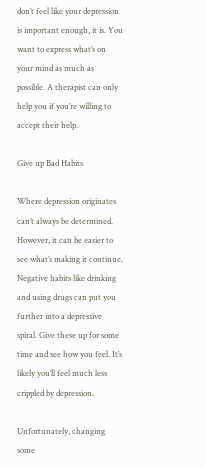don’t feel like your depression is important enough, it is. You want to express what’s on your mind as much as possible. A therapist can only help you if you’re willing to accept their help.

Give up Bad Habits

Where depression originates can’t always be determined. However, it can be easier to see what’s making it continue. Negative habits like drinking and using drugs can put you further into a depressive spiral. Give these up for some time and see how you feel. It’s likely you’ll feel much less crippled by depression.

Unfortunately, changing some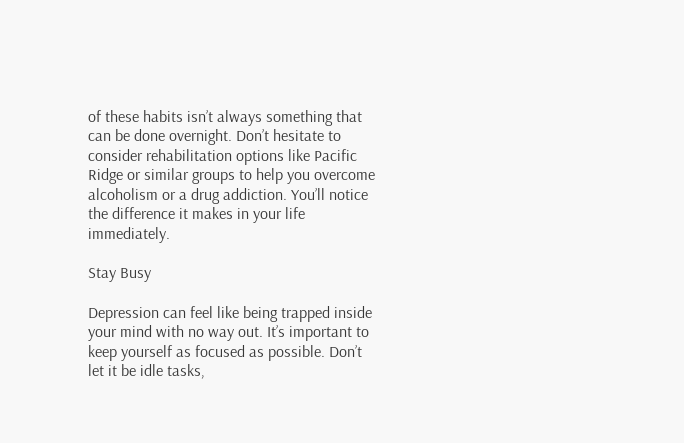of these habits isn’t always something that can be done overnight. Don’t hesitate to consider rehabilitation options like Pacific Ridge or similar groups to help you overcome alcoholism or a drug addiction. You’ll notice the difference it makes in your life immediately.

Stay Busy

Depression can feel like being trapped inside your mind with no way out. It’s important to keep yourself as focused as possible. Don’t let it be idle tasks,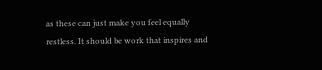as these can just make you feel equally restless. It should be work that inspires and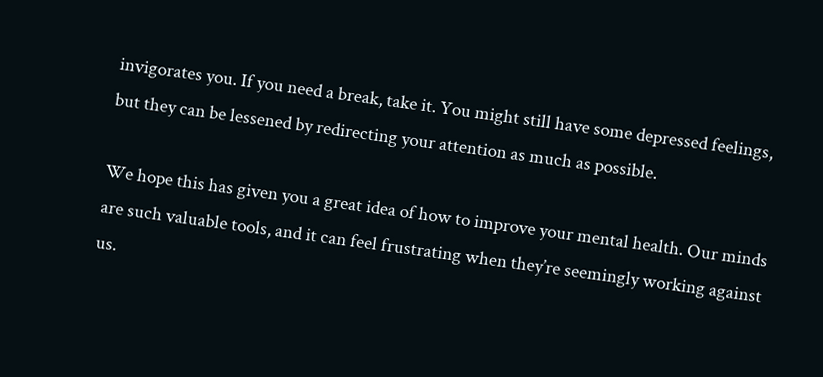invigorates you. If you need a break, take it. You might still have some depressed feelings, but they can be lessened by redirecting your attention as much as possible.

We hope this has given you a great idea of how to improve your mental health. Our minds are such valuable tools, and it can feel frustrating when they’re seemingly working against us.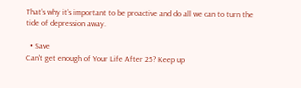That’s why it’s important to be proactive and do all we can to turn the tide of depression away.

  • Save
Can't get enough of Your Life After 25? Keep up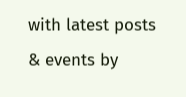with latest posts & events by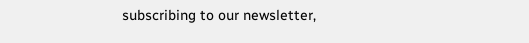subscribing to our newsletter,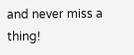and never miss a thing!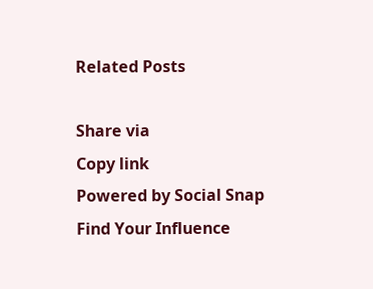Related Posts

Share via
Copy link
Powered by Social Snap
Find Your Influence